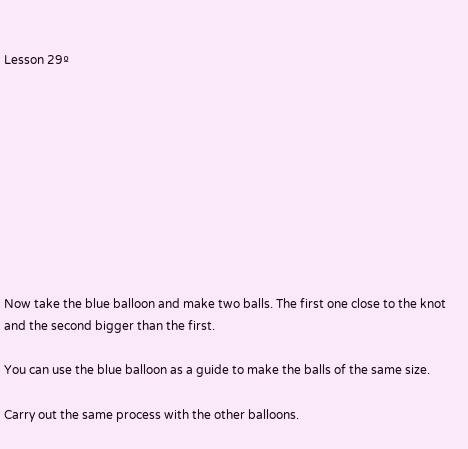Lesson 29º










Now take the blue balloon and make two balls. The first one close to the knot and the second bigger than the first.

You can use the blue balloon as a guide to make the balls of the same size.

Carry out the same process with the other balloons.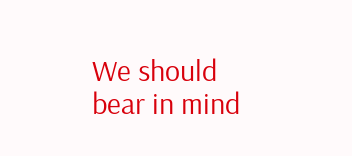We should bear in mind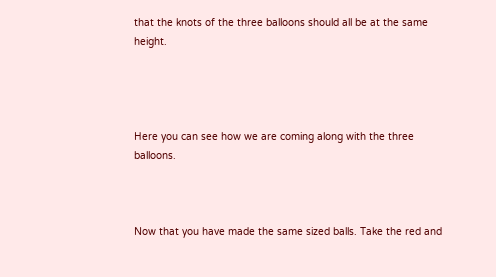that the knots of the three balloons should all be at the same height.




Here you can see how we are coming along with the three balloons.



Now that you have made the same sized balls. Take the red and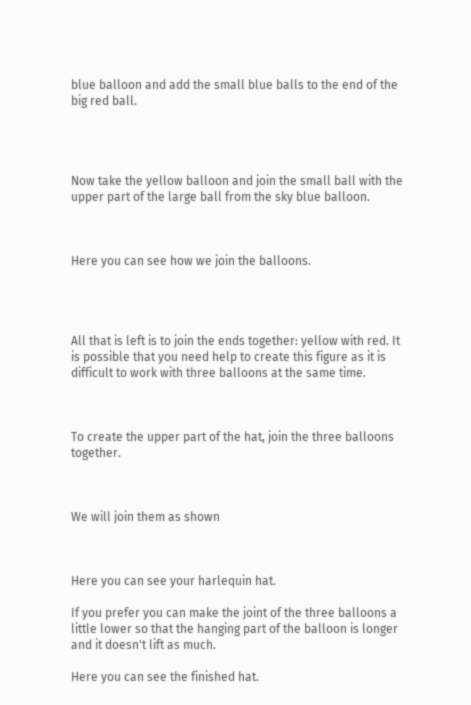blue balloon and add the small blue balls to the end of the big red ball.




Now take the yellow balloon and join the small ball with the upper part of the large ball from the sky blue balloon.



Here you can see how we join the balloons.




All that is left is to join the ends together: yellow with red. It is possible that you need help to create this figure as it is difficult to work with three balloons at the same time.



To create the upper part of the hat, join the three balloons together.



We will join them as shown



Here you can see your harlequin hat.

If you prefer you can make the joint of the three balloons a little lower so that the hanging part of the balloon is longer and it doesn't lift as much.

Here you can see the finished hat.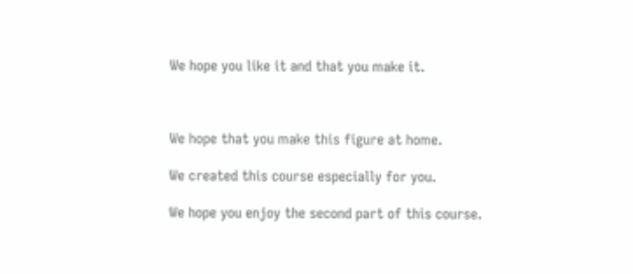We hope you like it and that you make it.



We hope that you make this figure at home.

We created this course especially for you.

We hope you enjoy the second part of this course.